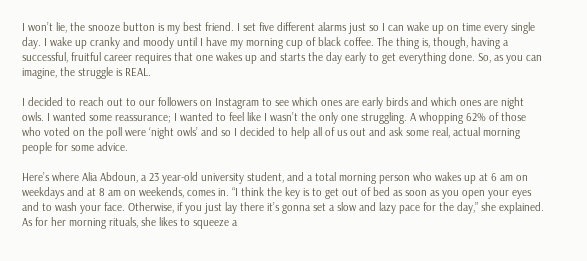I won’t lie, the snooze button is my best friend. I set five different alarms just so I can wake up on time every single day. I wake up cranky and moody until I have my morning cup of black coffee. The thing is, though, having a successful, fruitful career requires that one wakes up and starts the day early to get everything done. So, as you can imagine, the struggle is REAL.

I decided to reach out to our followers on Instagram to see which ones are early birds and which ones are night owls. I wanted some reassurance; I wanted to feel like I wasn’t the only one struggling. A whopping 62% of those who voted on the poll were ‘night owls’ and so I decided to help all of us out and ask some real, actual morning people for some advice.

Here’s where Alia Abdoun, a 23 year-old university student, and a total morning person who wakes up at 6 am on weekdays and at 8 am on weekends, comes in. “I think the key is to get out of bed as soon as you open your eyes and to wash your face. Otherwise, if you just lay there it’s gonna set a slow and lazy pace for the day,” she explained. As for her morning rituals, she likes to squeeze a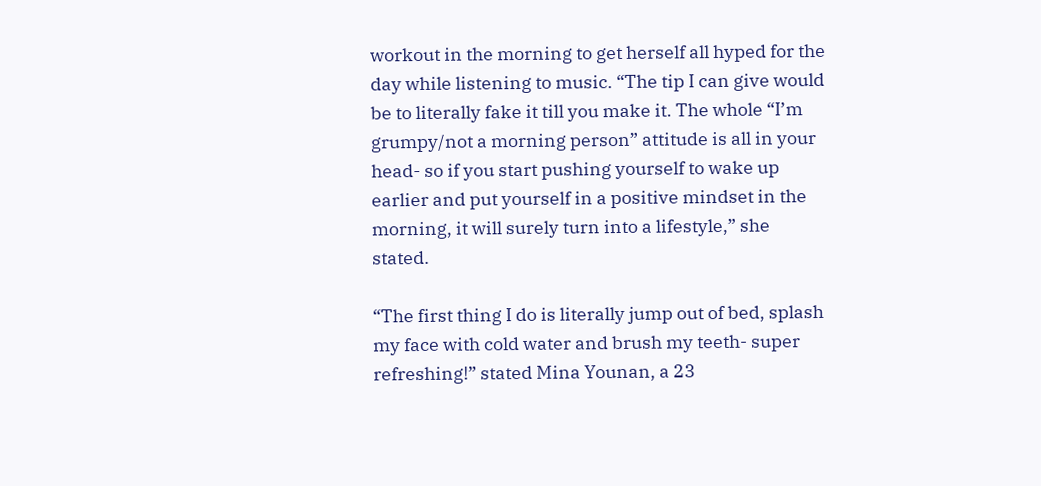workout in the morning to get herself all hyped for the day while listening to music. “The tip I can give would be to literally fake it till you make it. The whole “I’m grumpy/not a morning person” attitude is all in your head- so if you start pushing yourself to wake up earlier and put yourself in a positive mindset in the morning, it will surely turn into a lifestyle,” she stated.

“The first thing I do is literally jump out of bed, splash my face with cold water and brush my teeth- super refreshing!” stated Mina Younan, a 23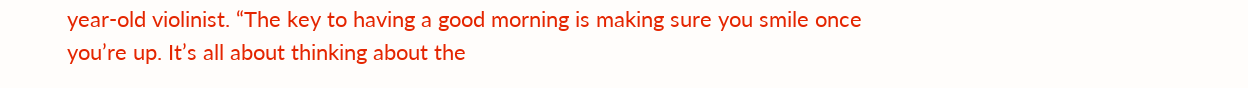year-old violinist. “The key to having a good morning is making sure you smile once you’re up. It’s all about thinking about the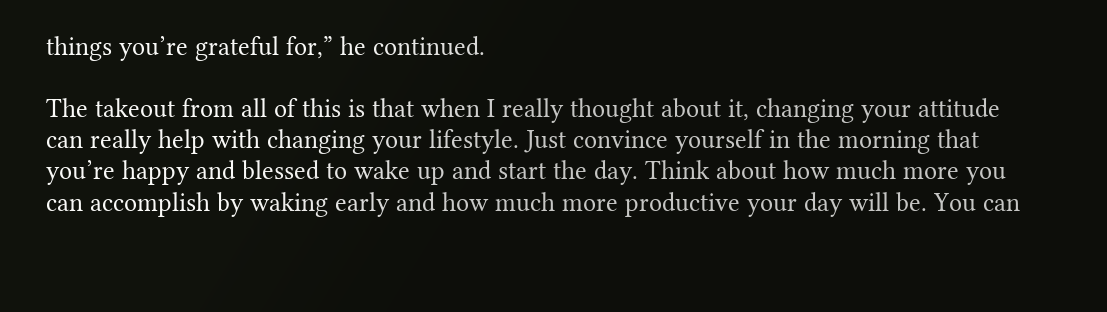things you’re grateful for,” he continued.

The takeout from all of this is that when I really thought about it, changing your attitude can really help with changing your lifestyle. Just convince yourself in the morning that you’re happy and blessed to wake up and start the day. Think about how much more you can accomplish by waking early and how much more productive your day will be. You can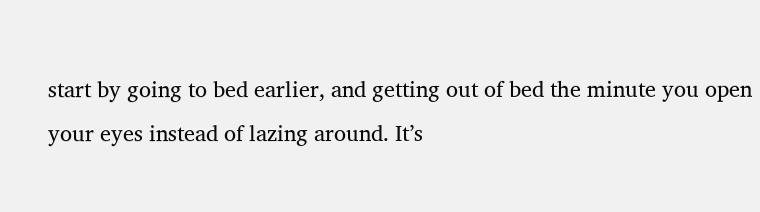start by going to bed earlier, and getting out of bed the minute you open your eyes instead of lazing around. It’s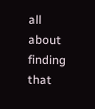all about finding that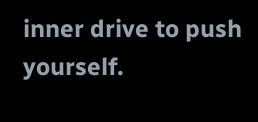inner drive to push yourself.